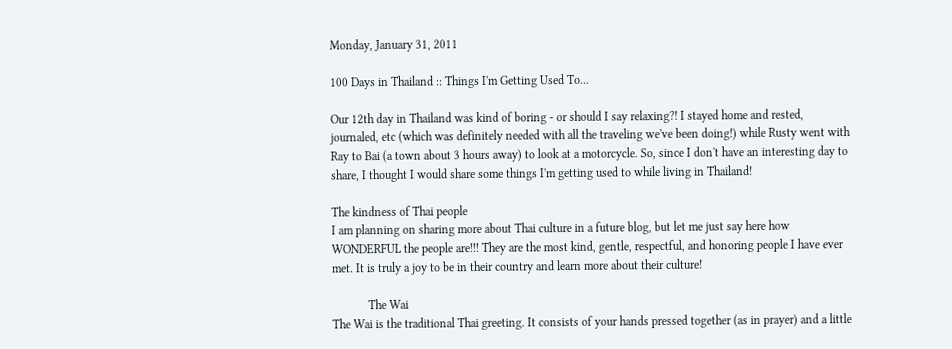Monday, January 31, 2011

100 Days in Thailand :: Things I'm Getting Used To...

Our 12th day in Thailand was kind of boring - or should I say relaxing?! I stayed home and rested, journaled, etc (which was definitely needed with all the traveling we've been doing!) while Rusty went with Ray to Bai (a town about 3 hours away) to look at a motorcycle. So, since I don't have an interesting day to share, I thought I would share some things I'm getting used to while living in Thailand!

The kindness of Thai people
I am planning on sharing more about Thai culture in a future blog, but let me just say here how WONDERFUL the people are!!! They are the most kind, gentle, respectful, and honoring people I have ever met. It is truly a joy to be in their country and learn more about their culture!

            The Wai
The Wai is the traditional Thai greeting. It consists of your hands pressed together (as in prayer) and a little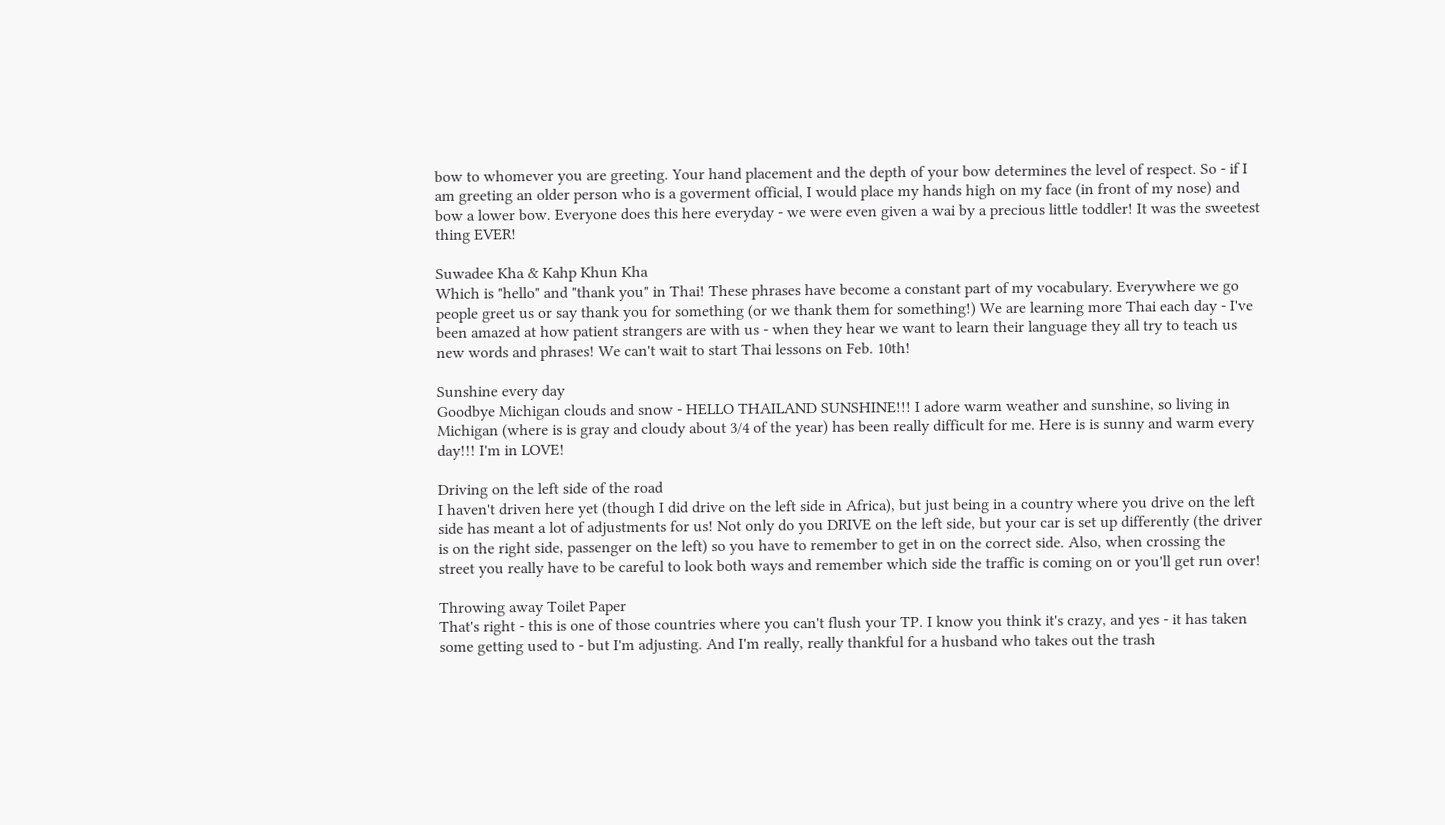bow to whomever you are greeting. Your hand placement and the depth of your bow determines the level of respect. So - if I am greeting an older person who is a goverment official, I would place my hands high on my face (in front of my nose) and bow a lower bow. Everyone does this here everyday - we were even given a wai by a precious little toddler! It was the sweetest thing EVER!

Suwadee Kha & Kahp Khun Kha
Which is "hello" and "thank you" in Thai! These phrases have become a constant part of my vocabulary. Everywhere we go people greet us or say thank you for something (or we thank them for something!) We are learning more Thai each day - I've been amazed at how patient strangers are with us - when they hear we want to learn their language they all try to teach us new words and phrases! We can't wait to start Thai lessons on Feb. 10th!

Sunshine every day
Goodbye Michigan clouds and snow - HELLO THAILAND SUNSHINE!!! I adore warm weather and sunshine, so living in Michigan (where is is gray and cloudy about 3/4 of the year) has been really difficult for me. Here is is sunny and warm every day!!! I'm in LOVE!

Driving on the left side of the road
I haven't driven here yet (though I did drive on the left side in Africa), but just being in a country where you drive on the left side has meant a lot of adjustments for us! Not only do you DRIVE on the left side, but your car is set up differently (the driver is on the right side, passenger on the left) so you have to remember to get in on the correct side. Also, when crossing the street you really have to be careful to look both ways and remember which side the traffic is coming on or you'll get run over!

Throwing away Toilet Paper
That's right - this is one of those countries where you can't flush your TP. I know you think it's crazy, and yes - it has taken some getting used to - but I'm adjusting. And I'm really, really thankful for a husband who takes out the trash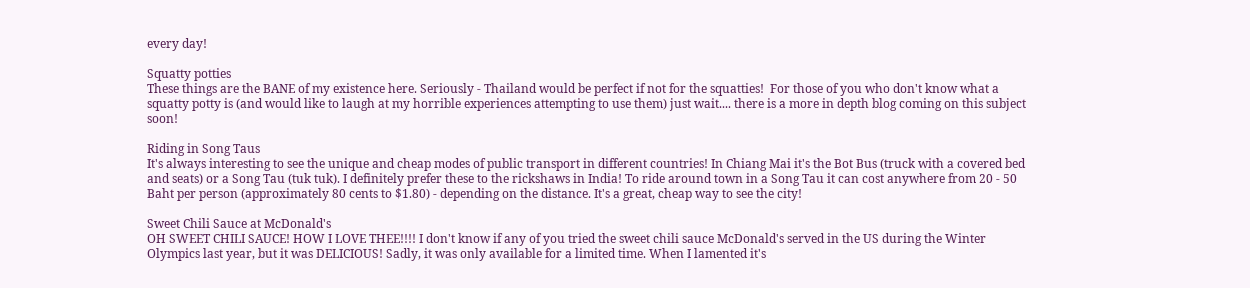every day!

Squatty potties
These things are the BANE of my existence here. Seriously - Thailand would be perfect if not for the squatties!  For those of you who don't know what a squatty potty is (and would like to laugh at my horrible experiences attempting to use them) just wait.... there is a more in depth blog coming on this subject soon!

Riding in Song Taus
It's always interesting to see the unique and cheap modes of public transport in different countries! In Chiang Mai it's the Bot Bus (truck with a covered bed and seats) or a Song Tau (tuk tuk). I definitely prefer these to the rickshaws in India! To ride around town in a Song Tau it can cost anywhere from 20 - 50 Baht per person (approximately 80 cents to $1.80) - depending on the distance. It's a great, cheap way to see the city!

Sweet Chili Sauce at McDonald's
OH SWEET CHILI SAUCE! HOW I LOVE THEE!!!! I don't know if any of you tried the sweet chili sauce McDonald's served in the US during the Winter Olympics last year, but it was DELICIOUS! Sadly, it was only available for a limited time. When I lamented it's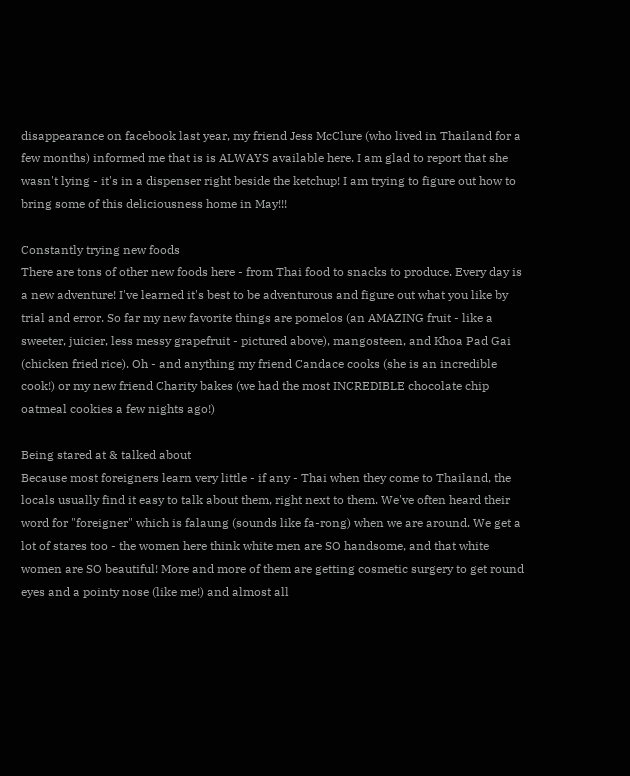disappearance on facebook last year, my friend Jess McClure (who lived in Thailand for a few months) informed me that is is ALWAYS available here. I am glad to report that she wasn't lying - it's in a dispenser right beside the ketchup! I am trying to figure out how to bring some of this deliciousness home in May!!!

Constantly trying new foods
There are tons of other new foods here - from Thai food to snacks to produce. Every day is a new adventure! I've learned it's best to be adventurous and figure out what you like by trial and error. So far my new favorite things are pomelos (an AMAZING fruit - like a sweeter, juicier, less messy grapefruit - pictured above), mangosteen, and Khoa Pad Gai (chicken fried rice). Oh - and anything my friend Candace cooks (she is an incredible cook!) or my new friend Charity bakes (we had the most INCREDIBLE chocolate chip oatmeal cookies a few nights ago!)

Being stared at & talked about
Because most foreigners learn very little - if any - Thai when they come to Thailand, the locals usually find it easy to talk about them, right next to them. We've often heard their word for "foreigner" which is falaung (sounds like fa-rong) when we are around. We get a lot of stares too - the women here think white men are SO handsome, and that white women are SO beautiful! More and more of them are getting cosmetic surgery to get round eyes and a pointy nose (like me!) and almost all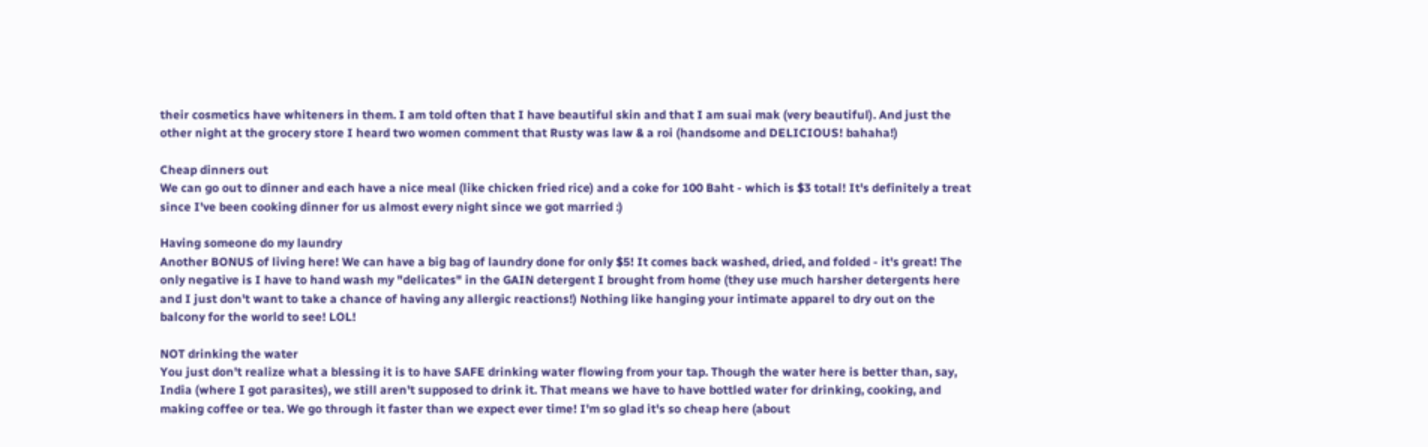their cosmetics have whiteners in them. I am told often that I have beautiful skin and that I am suai mak (very beautiful). And just the other night at the grocery store I heard two women comment that Rusty was law & a roi (handsome and DELICIOUS! bahaha!)

Cheap dinners out
We can go out to dinner and each have a nice meal (like chicken fried rice) and a coke for 100 Baht - which is $3 total! It's definitely a treat since I've been cooking dinner for us almost every night since we got married :)

Having someone do my laundry
Another BONUS of living here! We can have a big bag of laundry done for only $5! It comes back washed, dried, and folded - it's great! The only negative is I have to hand wash my "delicates" in the GAIN detergent I brought from home (they use much harsher detergents here and I just don't want to take a chance of having any allergic reactions!) Nothing like hanging your intimate apparel to dry out on the balcony for the world to see! LOL!

NOT drinking the water
You just don't realize what a blessing it is to have SAFE drinking water flowing from your tap. Though the water here is better than, say, India (where I got parasites), we still aren't supposed to drink it. That means we have to have bottled water for drinking, cooking, and making coffee or tea. We go through it faster than we expect ever time! I'm so glad it's so cheap here (about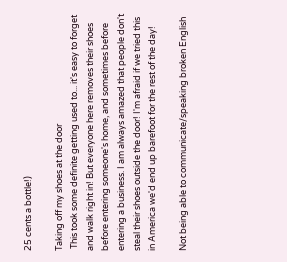25 cents a bottle!)

Taking off my shoes at the door
 This took some definite getting used to... it's easy to forget and walk right in! But everyone here removes their shoes before entering someone's home, and sometimes before entering a business. I am always amazed that people don't steal their shoes outside the door! I'm afraid if we tried this in America we'd end up barefoot for the rest of the day!

Not being able to communicate/speaking broken English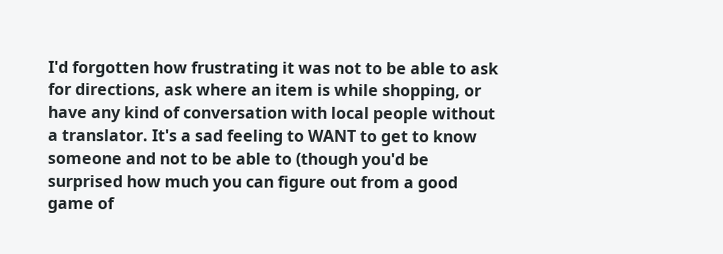I'd forgotten how frustrating it was not to be able to ask for directions, ask where an item is while shopping, or have any kind of conversation with local people without a translator. It's a sad feeling to WANT to get to know someone and not to be able to (though you'd be surprised how much you can figure out from a good game of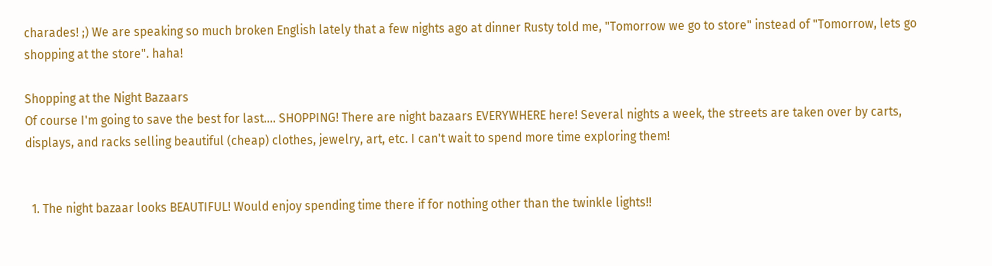charades! ;) We are speaking so much broken English lately that a few nights ago at dinner Rusty told me, "Tomorrow we go to store" instead of "Tomorrow, lets go shopping at the store". haha!

Shopping at the Night Bazaars
Of course I'm going to save the best for last.... SHOPPING! There are night bazaars EVERYWHERE here! Several nights a week, the streets are taken over by carts, displays, and racks selling beautiful (cheap) clothes, jewelry, art, etc. I can't wait to spend more time exploring them!


  1. The night bazaar looks BEAUTIFUL! Would enjoy spending time there if for nothing other than the twinkle lights!!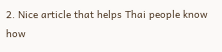2. Nice article that helps Thai people know how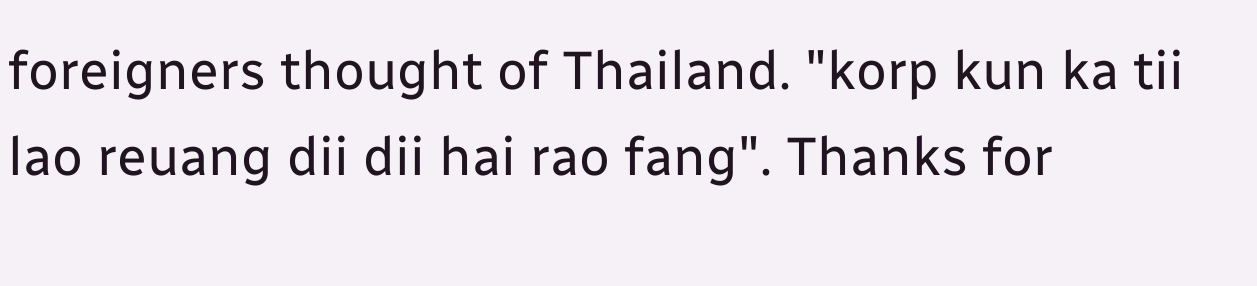foreigners thought of Thailand. "korp kun ka tii lao reuang dii dii hai rao fang". Thanks for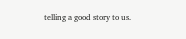telling a good story to us.